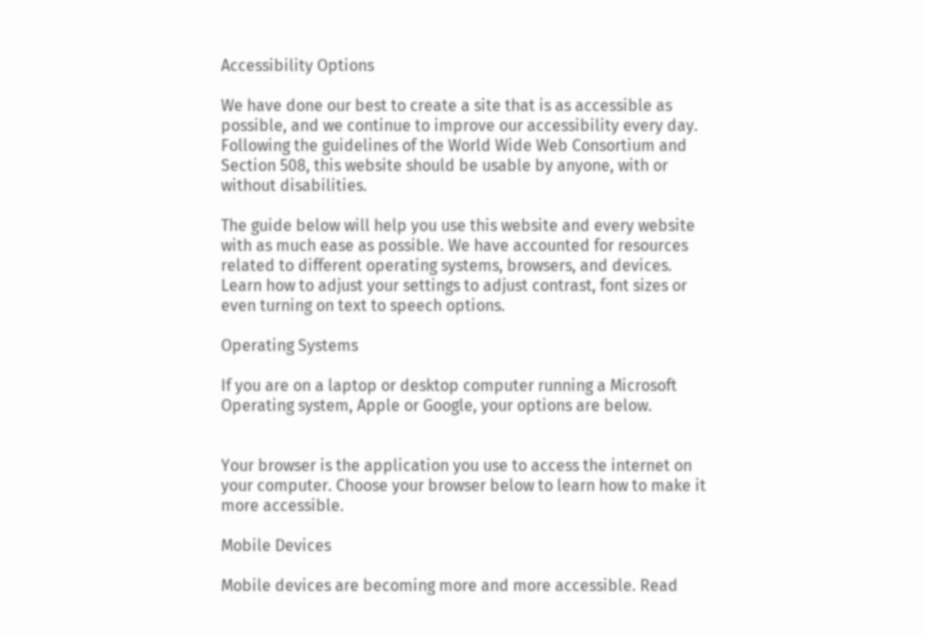Accessibility Options

We have done our best to create a site that is as accessible as possible, and we continue to improve our accessibility every day. Following the guidelines of the World Wide Web Consortium and Section 508, this website should be usable by anyone, with or without disabilities.

The guide below will help you use this website and every website with as much ease as possible. We have accounted for resources related to different operating systems, browsers, and devices. Learn how to adjust your settings to adjust contrast, font sizes or even turning on text to speech options.

Operating Systems

If you are on a laptop or desktop computer running a Microsoft Operating system, Apple or Google, your options are below.


Your browser is the application you use to access the internet on your computer. Choose your browser below to learn how to make it more accessible.

Mobile Devices

Mobile devices are becoming more and more accessible. Read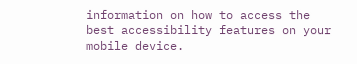information on how to access the best accessibility features on your mobile device.